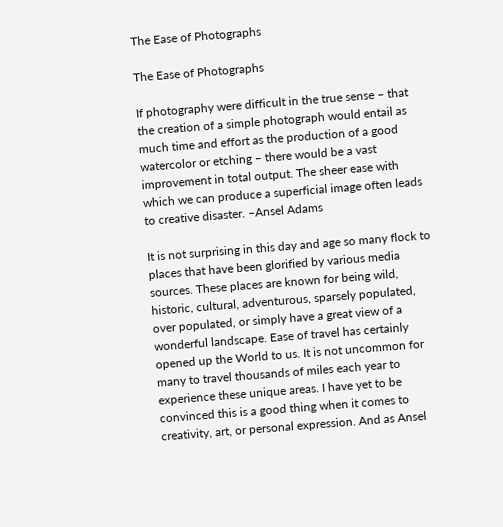The Ease of Photographs

The Ease of Photographs

If photography were difficult in the true sense – that the creation of a simple photograph would entail as much time and effort as the production of a good watercolor or etching – there would be a vast improvement in total output. The sheer ease with which we can produce a superficial image often leads to creative disaster. –Ansel Adams

It is not surprising in this day and age so many flock to places that have been glorified by various media sources. These places are known for being wild, historic, cultural, adventurous, sparsely populated, over populated, or simply have a great view of a wonderful landscape. Ease of travel has certainly opened up the World to us. It is not uncommon for many to travel thousands of miles each year to experience these unique areas. I have yet to be convinced this is a good thing when it comes to creativity, art, or personal expression. And as Ansel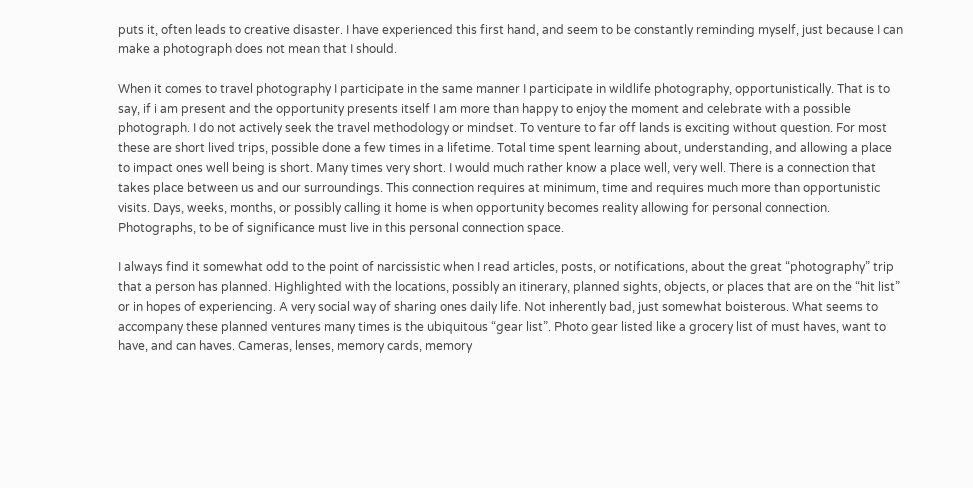puts it, often leads to creative disaster. I have experienced this first hand, and seem to be constantly reminding myself, just because I can make a photograph does not mean that I should.

When it comes to travel photography I participate in the same manner I participate in wildlife photography, opportunistically. That is to say, if i am present and the opportunity presents itself I am more than happy to enjoy the moment and celebrate with a possible photograph. I do not actively seek the travel methodology or mindset. To venture to far off lands is exciting without question. For most these are short lived trips, possible done a few times in a lifetime. Total time spent learning about, understanding, and allowing a place to impact ones well being is short. Many times very short. I would much rather know a place well, very well. There is a connection that takes place between us and our surroundings. This connection requires at minimum, time and requires much more than opportunistic visits. Days, weeks, months, or possibly calling it home is when opportunity becomes reality allowing for personal connection. Photographs, to be of significance must live in this personal connection space.

I always find it somewhat odd to the point of narcissistic when I read articles, posts, or notifications, about the great “photography” trip that a person has planned. Highlighted with the locations, possibly an itinerary, planned sights, objects, or places that are on the “hit list” or in hopes of experiencing. A very social way of sharing ones daily life. Not inherently bad, just somewhat boisterous. What seems to accompany these planned ventures many times is the ubiquitous “gear list”. Photo gear listed like a grocery list of must haves, want to have, and can haves. Cameras, lenses, memory cards, memory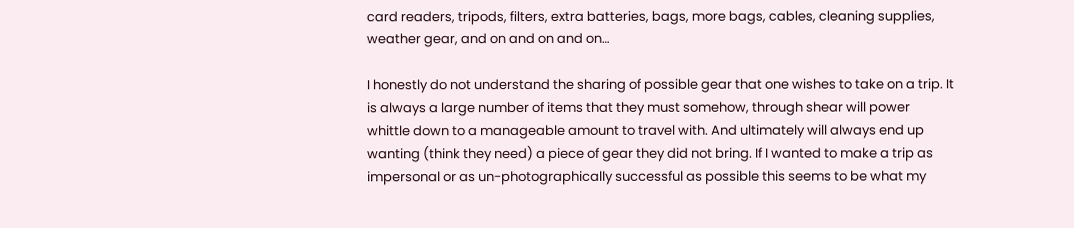card readers, tripods, filters, extra batteries, bags, more bags, cables, cleaning supplies, weather gear, and on and on and on…

I honestly do not understand the sharing of possible gear that one wishes to take on a trip. It is always a large number of items that they must somehow, through shear will power whittle down to a manageable amount to travel with. And ultimately will always end up wanting (think they need) a piece of gear they did not bring. If I wanted to make a trip as impersonal or as un-photographically successful as possible this seems to be what my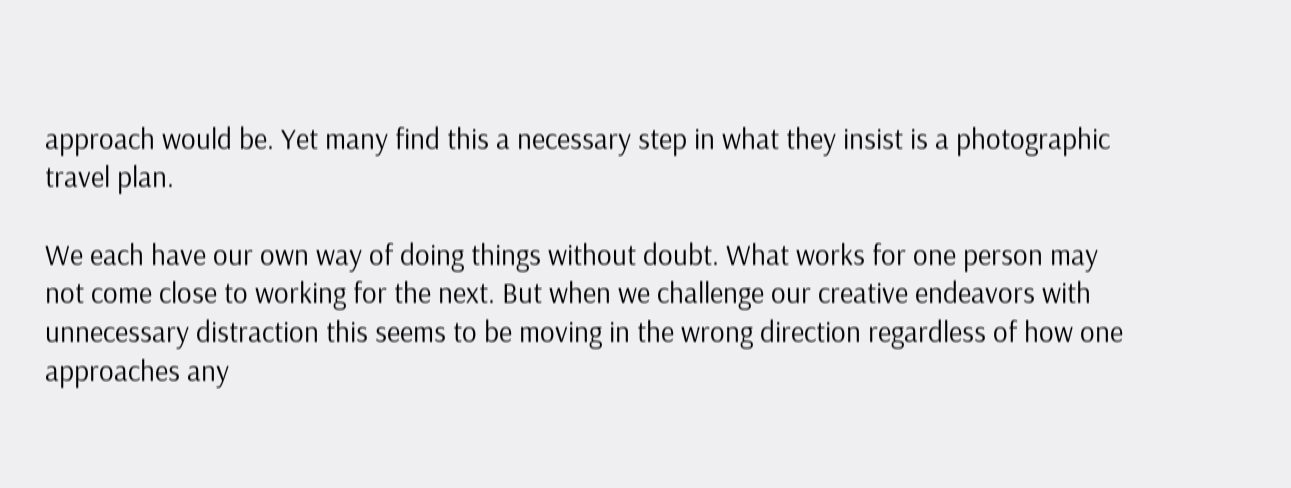approach would be. Yet many find this a necessary step in what they insist is a photographic travel plan.

We each have our own way of doing things without doubt. What works for one person may not come close to working for the next. But when we challenge our creative endeavors with unnecessary distraction this seems to be moving in the wrong direction regardless of how one approaches any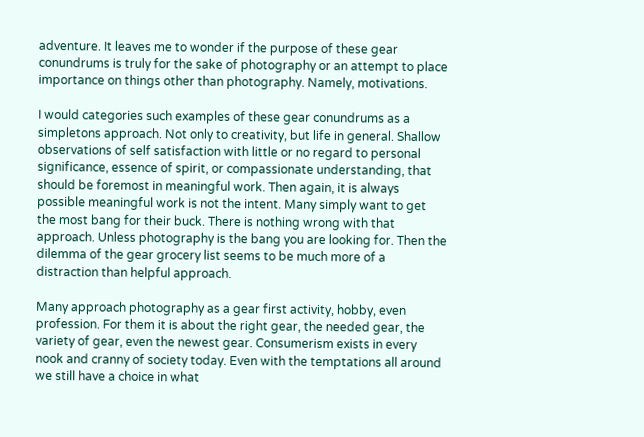adventure. It leaves me to wonder if the purpose of these gear conundrums is truly for the sake of photography or an attempt to place importance on things other than photography. Namely, motivations.

I would categories such examples of these gear conundrums as a simpletons approach. Not only to creativity, but life in general. Shallow observations of self satisfaction with little or no regard to personal significance, essence of spirit, or compassionate understanding, that should be foremost in meaningful work. Then again, it is always possible meaningful work is not the intent. Many simply want to get the most bang for their buck. There is nothing wrong with that approach. Unless photography is the bang you are looking for. Then the dilemma of the gear grocery list seems to be much more of a distraction than helpful approach.

Many approach photography as a gear first activity, hobby, even profession. For them it is about the right gear, the needed gear, the variety of gear, even the newest gear. Consumerism exists in every nook and cranny of society today. Even with the temptations all around we still have a choice in what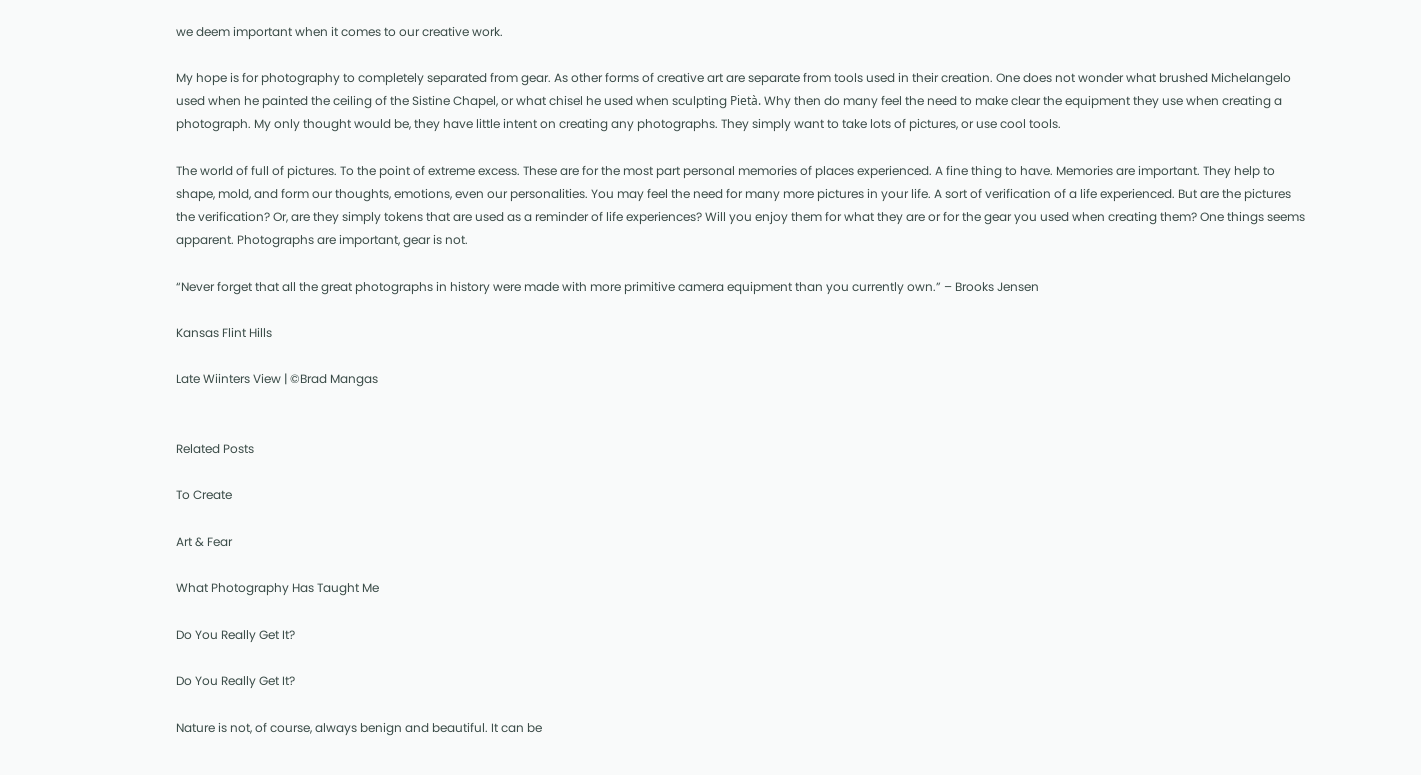we deem important when it comes to our creative work.

My hope is for photography to completely separated from gear. As other forms of creative art are separate from tools used in their creation. One does not wonder what brushed Michelangelo used when he painted the ceiling of the Sistine Chapel, or what chisel he used when sculpting Pietà. Why then do many feel the need to make clear the equipment they use when creating a photograph. My only thought would be, they have little intent on creating any photographs. They simply want to take lots of pictures, or use cool tools.

The world of full of pictures. To the point of extreme excess. These are for the most part personal memories of places experienced. A fine thing to have. Memories are important. They help to shape, mold, and form our thoughts, emotions, even our personalities. You may feel the need for many more pictures in your life. A sort of verification of a life experienced. But are the pictures the verification? Or, are they simply tokens that are used as a reminder of life experiences? Will you enjoy them for what they are or for the gear you used when creating them? One things seems apparent. Photographs are important, gear is not.

“Never forget that all the great photographs in history were made with more primitive camera equipment than you currently own.” – Brooks Jensen

Kansas Flint Hills

Late Wiinters View | ©Brad Mangas


Related Posts

To Create

Art & Fear

What Photography Has Taught Me

Do You Really Get It?

Do You Really Get It?

Nature is not, of course, always benign and beautiful. It can be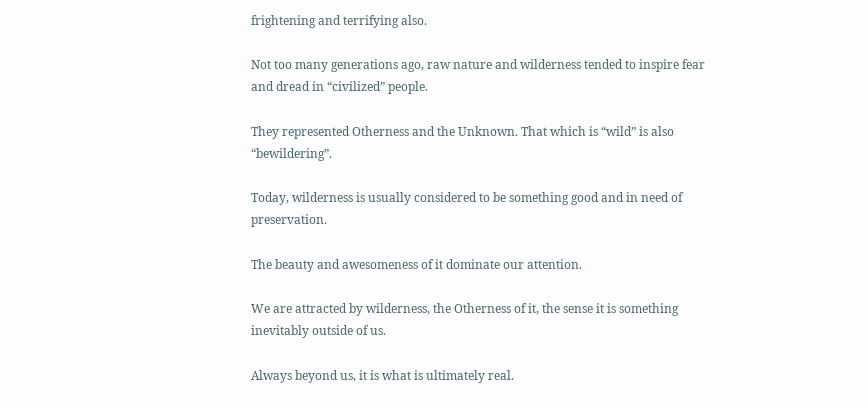frightening and terrifying also.

Not too many generations ago, raw nature and wilderness tended to inspire fear and dread in “civilized” people.

They represented Otherness and the Unknown. That which is “wild” is also “bewildering”.

Today, wilderness is usually considered to be something good and in need of preservation.

The beauty and awesomeness of it dominate our attention.

We are attracted by wilderness, the Otherness of it, the sense it is something inevitably outside of us.

Always beyond us, it is what is ultimately real.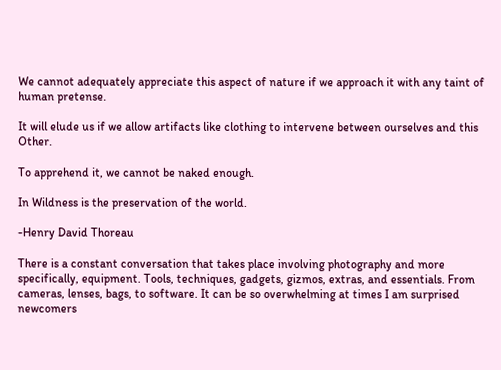We cannot adequately appreciate this aspect of nature if we approach it with any taint of human pretense.

It will elude us if we allow artifacts like clothing to intervene between ourselves and this Other.

To apprehend it, we cannot be naked enough.

In Wildness is the preservation of the world.

-Henry David Thoreau

There is a constant conversation that takes place involving photography and more specifically, equipment. Tools, techniques, gadgets, gizmos, extras, and essentials. From cameras, lenses, bags, to software. It can be so overwhelming at times I am surprised newcomers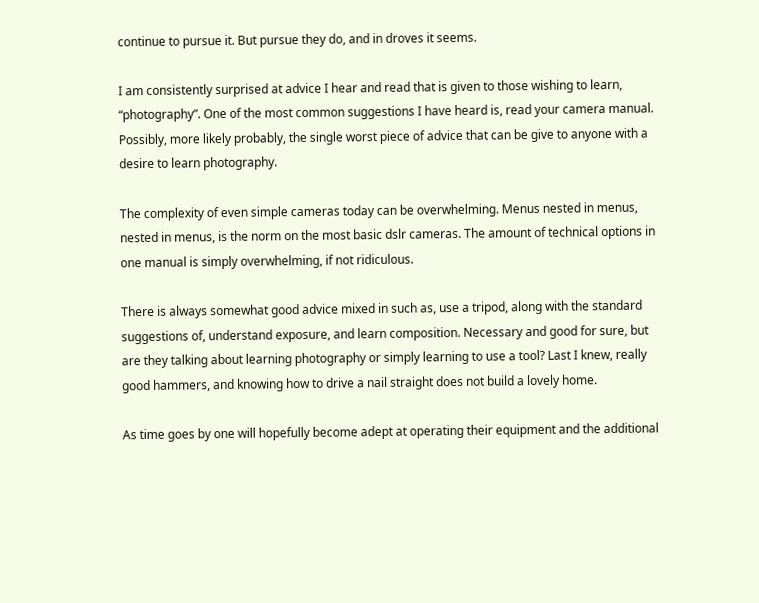continue to pursue it. But pursue they do, and in droves it seems.

I am consistently surprised at advice I hear and read that is given to those wishing to learn, “photography”. One of the most common suggestions I have heard is, read your camera manual. Possibly, more likely probably, the single worst piece of advice that can be give to anyone with a desire to learn photography.

The complexity of even simple cameras today can be overwhelming. Menus nested in menus, nested in menus, is the norm on the most basic dslr cameras. The amount of technical options in one manual is simply overwhelming, if not ridiculous.

There is always somewhat good advice mixed in such as, use a tripod, along with the standard suggestions of, understand exposure, and learn composition. Necessary and good for sure, but are they talking about learning photography or simply learning to use a tool? Last I knew, really good hammers, and knowing how to drive a nail straight does not build a lovely home.

As time goes by one will hopefully become adept at operating their equipment and the additional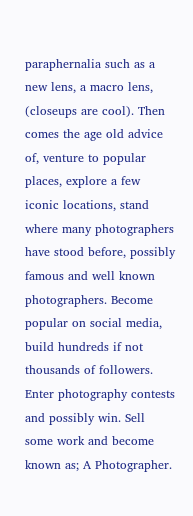paraphernalia such as a new lens, a macro lens, (closeups are cool). Then comes the age old advice of, venture to popular places, explore a few iconic locations, stand where many photographers have stood before, possibly famous and well known photographers. Become popular on social media, build hundreds if not thousands of followers. Enter photography contests and possibly win. Sell some work and become known as; A Photographer.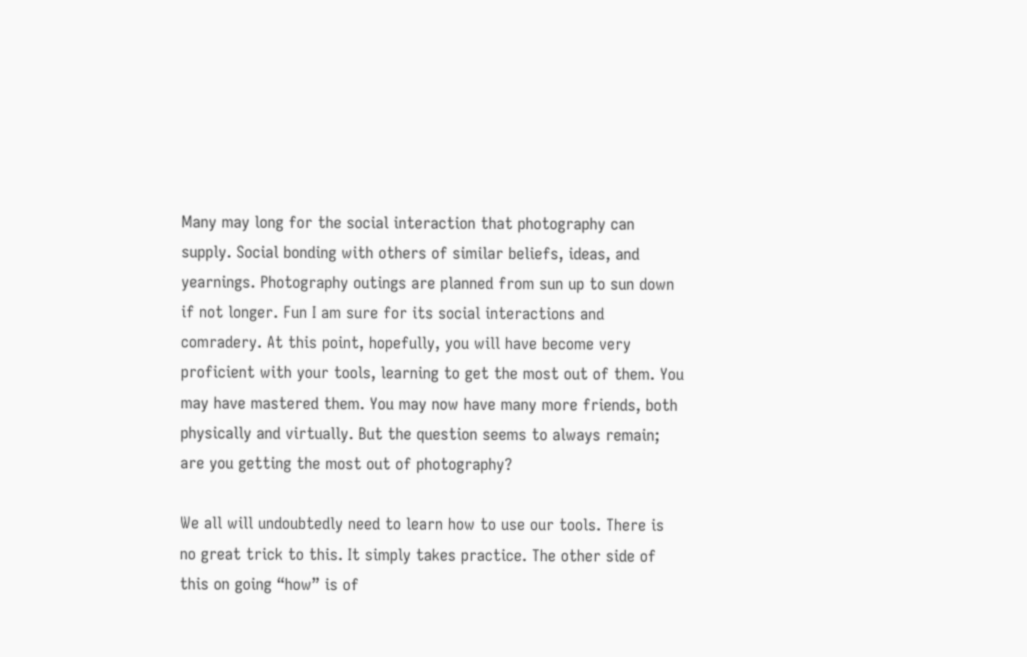Many may long for the social interaction that photography can supply. Social bonding with others of similar beliefs, ideas, and yearnings. Photography outings are planned from sun up to sun down if not longer. Fun I am sure for its social interactions and comradery. At this point, hopefully, you will have become very proficient with your tools, learning to get the most out of them. You may have mastered them. You may now have many more friends, both physically and virtually. But the question seems to always remain; are you getting the most out of photography?

We all will undoubtedly need to learn how to use our tools. There is no great trick to this. It simply takes practice. The other side of this on going “how” is of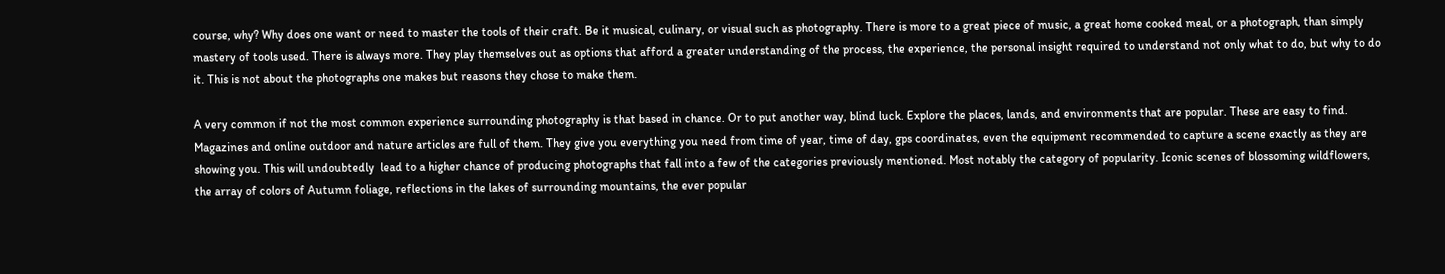course, why? Why does one want or need to master the tools of their craft. Be it musical, culinary, or visual such as photography. There is more to a great piece of music, a great home cooked meal, or a photograph, than simply mastery of tools used. There is always more. They play themselves out as options that afford a greater understanding of the process, the experience, the personal insight required to understand not only what to do, but why to do it. This is not about the photographs one makes but reasons they chose to make them.

A very common if not the most common experience surrounding photography is that based in chance. Or to put another way, blind luck. Explore the places, lands, and environments that are popular. These are easy to find. Magazines and online outdoor and nature articles are full of them. They give you everything you need from time of year, time of day, gps coordinates, even the equipment recommended to capture a scene exactly as they are showing you. This will undoubtedly  lead to a higher chance of producing photographs that fall into a few of the categories previously mentioned. Most notably the category of popularity. Iconic scenes of blossoming wildflowers, the array of colors of Autumn foliage, reflections in the lakes of surrounding mountains, the ever popular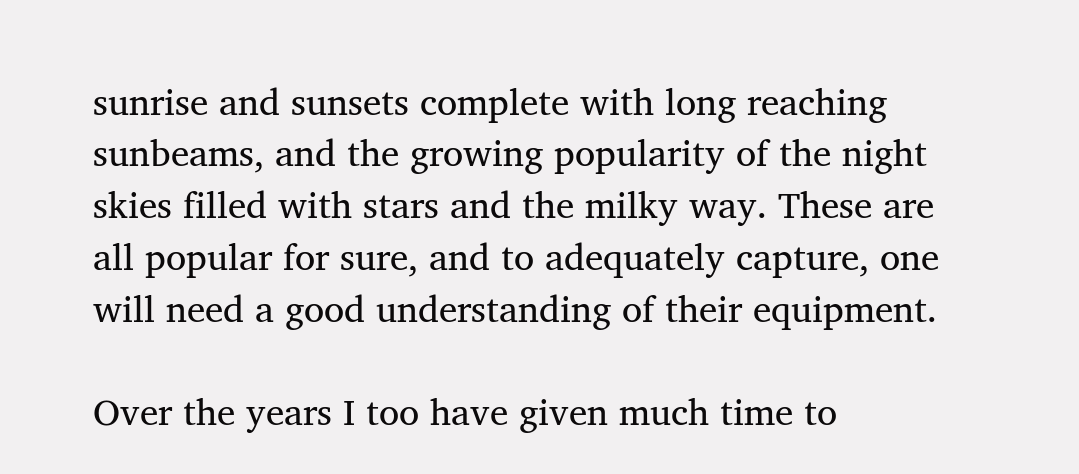sunrise and sunsets complete with long reaching sunbeams, and the growing popularity of the night skies filled with stars and the milky way. These are all popular for sure, and to adequately capture, one will need a good understanding of their equipment.

Over the years I too have given much time to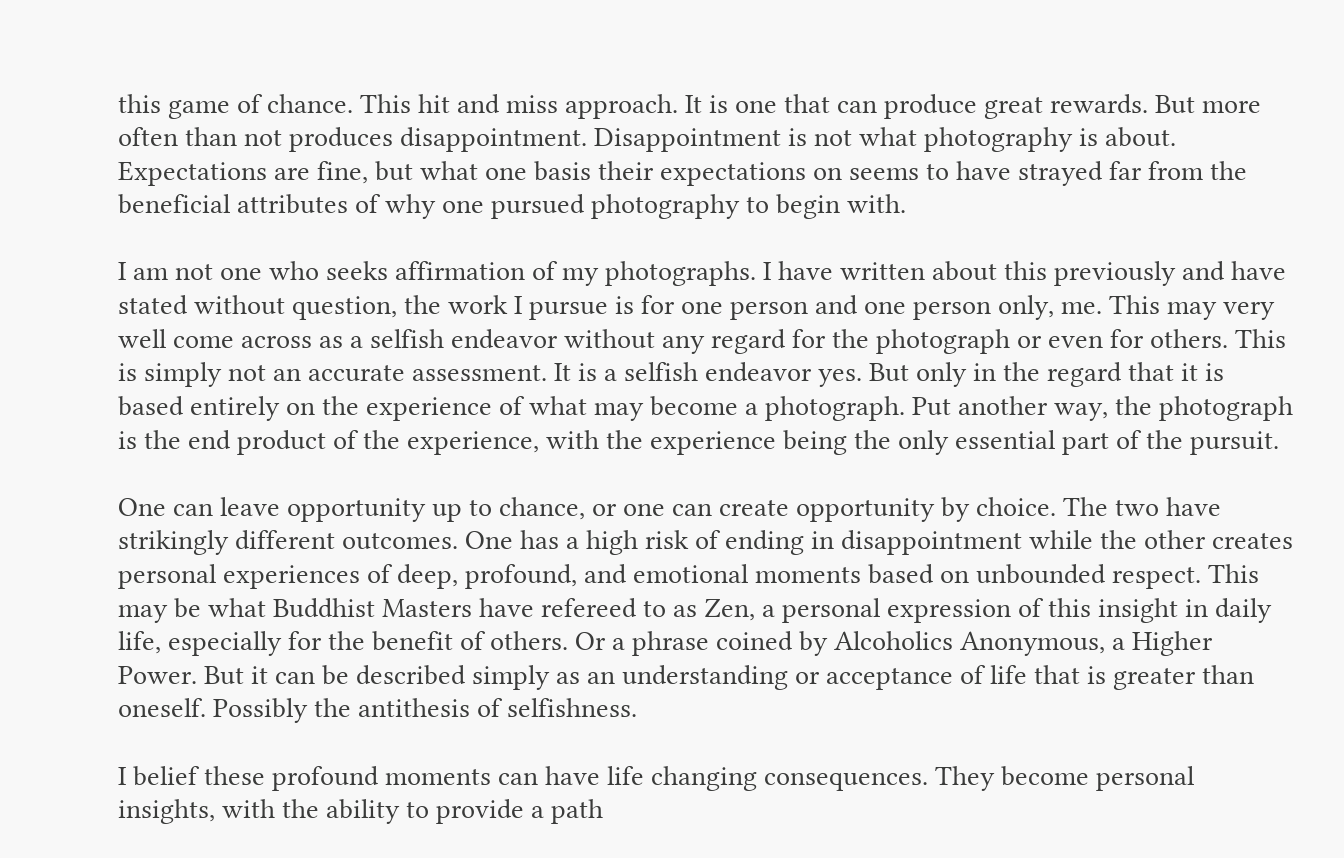this game of chance. This hit and miss approach. It is one that can produce great rewards. But more often than not produces disappointment. Disappointment is not what photography is about. Expectations are fine, but what one basis their expectations on seems to have strayed far from the beneficial attributes of why one pursued photography to begin with.

I am not one who seeks affirmation of my photographs. I have written about this previously and have stated without question, the work I pursue is for one person and one person only, me. This may very well come across as a selfish endeavor without any regard for the photograph or even for others. This is simply not an accurate assessment. It is a selfish endeavor yes. But only in the regard that it is based entirely on the experience of what may become a photograph. Put another way, the photograph is the end product of the experience, with the experience being the only essential part of the pursuit.

One can leave opportunity up to chance, or one can create opportunity by choice. The two have strikingly different outcomes. One has a high risk of ending in disappointment while the other creates personal experiences of deep, profound, and emotional moments based on unbounded respect. This may be what Buddhist Masters have refereed to as Zen, a personal expression of this insight in daily life, especially for the benefit of others. Or a phrase coined by Alcoholics Anonymous, a Higher Power. But it can be described simply as an understanding or acceptance of life that is greater than oneself. Possibly the antithesis of selfishness.

I belief these profound moments can have life changing consequences. They become personal insights, with the ability to provide a path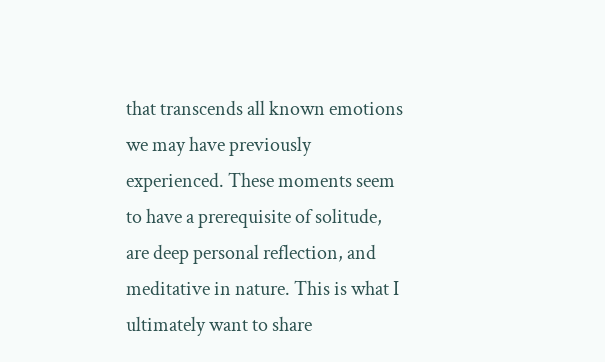that transcends all known emotions we may have previously experienced. These moments seem to have a prerequisite of solitude, are deep personal reflection, and meditative in nature. This is what I ultimately want to share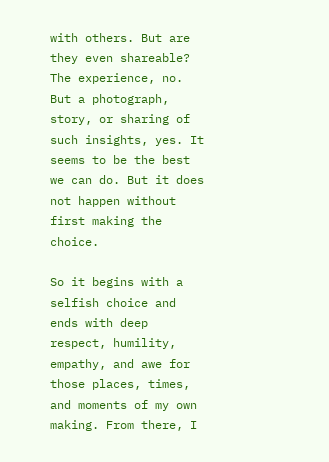with others. But are they even shareable? The experience, no. But a photograph, story, or sharing of such insights, yes. It seems to be the best we can do. But it does not happen without first making the choice.

So it begins with a selfish choice and ends with deep respect, humility, empathy, and awe for those places, times, and moments of my own making. From there, I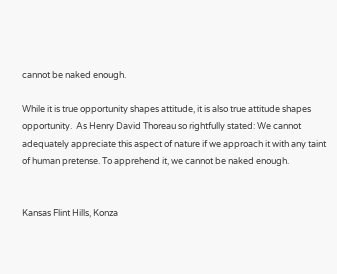cannot be naked enough.

While it is true opportunity shapes attitude, it is also true attitude shapes opportunity.  As Henry David Thoreau so rightfully stated: We cannot adequately appreciate this aspect of nature if we approach it with any taint of human pretense. To apprehend it, we cannot be naked enough.


Kansas Flint Hills, Konza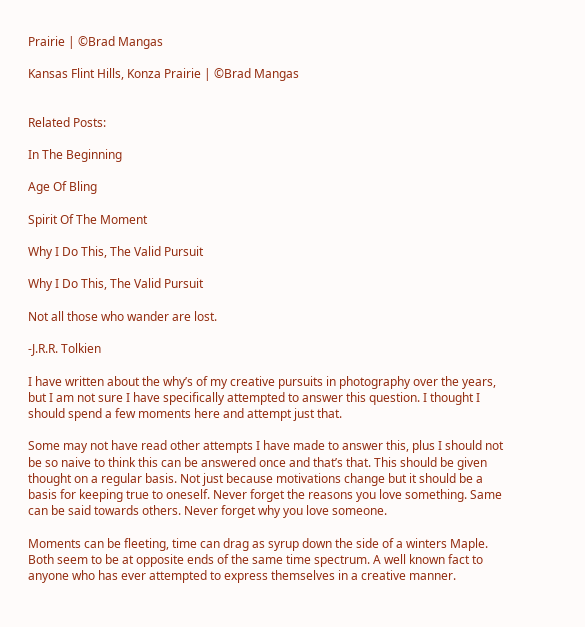Prairie | ©Brad Mangas

Kansas Flint Hills, Konza Prairie | ©Brad Mangas


Related Posts:

In The Beginning

Age Of Bling

Spirit Of The Moment

Why I Do This, The Valid Pursuit

Why I Do This, The Valid Pursuit

Not all those who wander are lost.

-J.R.R. Tolkien

I have written about the why’s of my creative pursuits in photography over the years, but I am not sure I have specifically attempted to answer this question. I thought I should spend a few moments here and attempt just that.

Some may not have read other attempts I have made to answer this, plus I should not be so naive to think this can be answered once and that’s that. This should be given thought on a regular basis. Not just because motivations change but it should be a basis for keeping true to oneself. Never forget the reasons you love something. Same can be said towards others. Never forget why you love someone.

Moments can be fleeting, time can drag as syrup down the side of a winters Maple. Both seem to be at opposite ends of the same time spectrum. A well known fact to anyone who has ever attempted to express themselves in a creative manner.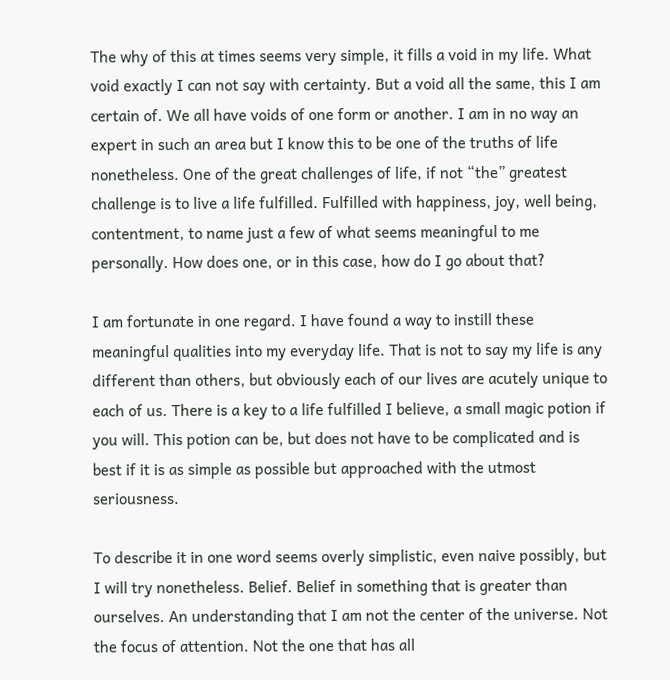The why of this at times seems very simple, it fills a void in my life. What void exactly I can not say with certainty. But a void all the same, this I am certain of. We all have voids of one form or another. I am in no way an expert in such an area but I know this to be one of the truths of life nonetheless. One of the great challenges of life, if not “the” greatest challenge is to live a life fulfilled. Fulfilled with happiness, joy, well being, contentment, to name just a few of what seems meaningful to me personally. How does one, or in this case, how do I go about that?

I am fortunate in one regard. I have found a way to instill these meaningful qualities into my everyday life. That is not to say my life is any different than others, but obviously each of our lives are acutely unique to each of us. There is a key to a life fulfilled I believe, a small magic potion if you will. This potion can be, but does not have to be complicated and is best if it is as simple as possible but approached with the utmost seriousness.

To describe it in one word seems overly simplistic, even naive possibly, but I will try nonetheless. Belief. Belief in something that is greater than ourselves. An understanding that I am not the center of the universe. Not the focus of attention. Not the one that has all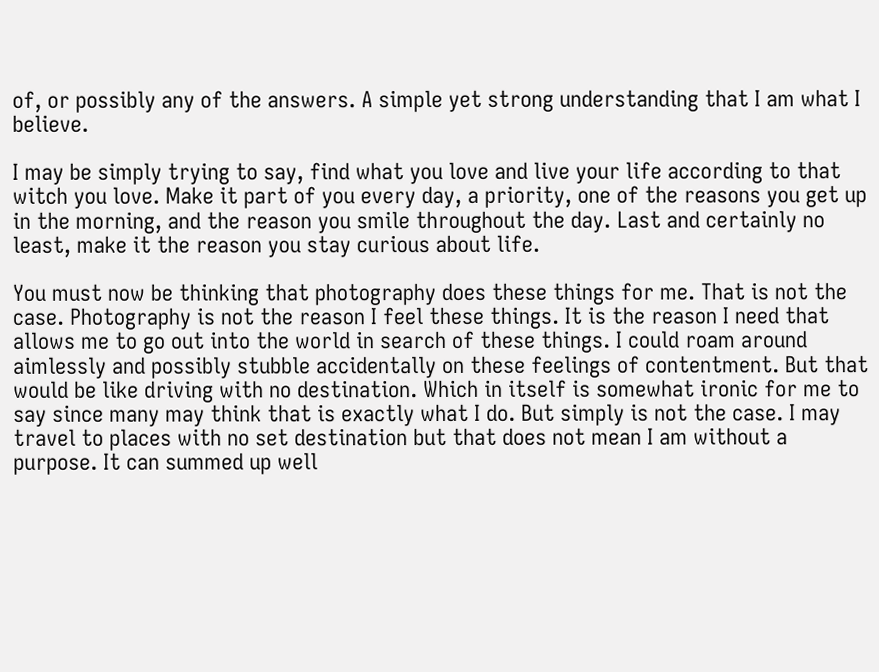of, or possibly any of the answers. A simple yet strong understanding that I am what I believe.

I may be simply trying to say, find what you love and live your life according to that witch you love. Make it part of you every day, a priority, one of the reasons you get up in the morning, and the reason you smile throughout the day. Last and certainly no least, make it the reason you stay curious about life.

You must now be thinking that photography does these things for me. That is not the case. Photography is not the reason I feel these things. It is the reason I need that allows me to go out into the world in search of these things. I could roam around aimlessly and possibly stubble accidentally on these feelings of contentment. But that would be like driving with no destination. Which in itself is somewhat ironic for me to say since many may think that is exactly what I do. But simply is not the case. I may travel to places with no set destination but that does not mean I am without a purpose. It can summed up well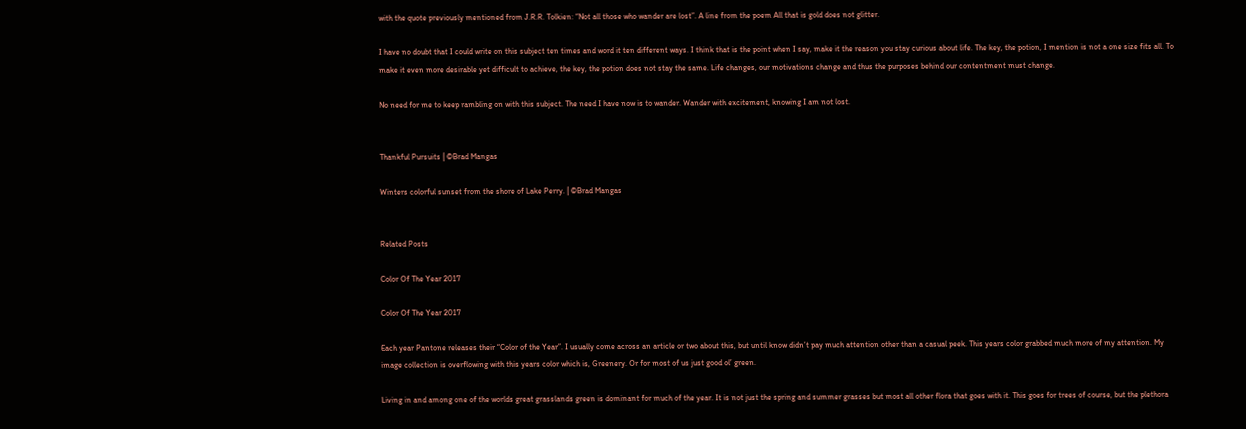with the quote previously mentioned from J.R.R. Tolkien: “Not all those who wander are lost”. A line from the poem All that is gold does not glitter.

I have no doubt that I could write on this subject ten times and word it ten different ways. I think that is the point when I say, make it the reason you stay curious about life. The key, the potion, I mention is not a one size fits all. To make it even more desirable yet difficult to achieve, the key, the potion does not stay the same. Life changes, our motivations change and thus the purposes behind our contentment must change.

No need for me to keep rambling on with this subject. The need I have now is to wander. Wander with excitement, knowing I am not lost.


Thankful Pursuits | ©Brad Mangas

Winters colorful sunset from the shore of Lake Perry. | ©Brad Mangas


Related Posts

Color Of The Year 2017

Color Of The Year 2017

Each year Pantone releases their “Color of the Year”. I usually come across an article or two about this, but until know didn’t pay much attention other than a casual peek. This years color grabbed much more of my attention. My image collection is overflowing with this years color which is, Greenery. Or for most of us just good ol’ green.

Living in and among one of the worlds great grasslands green is dominant for much of the year. It is not just the spring and summer grasses but most all other flora that goes with it. This goes for trees of course, but the plethora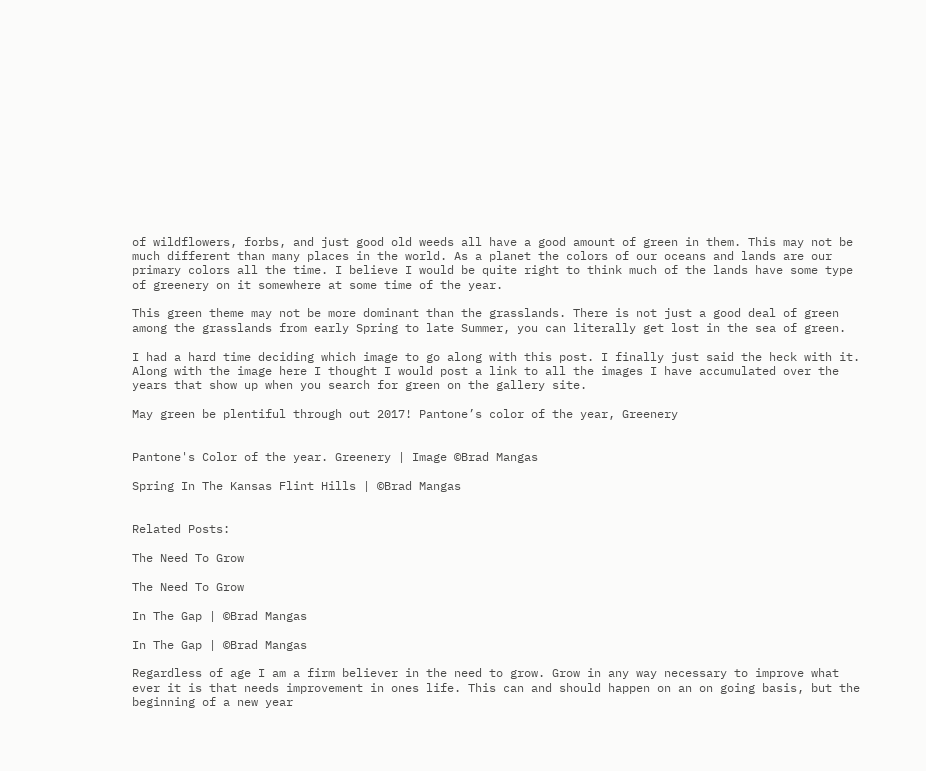of wildflowers, forbs, and just good old weeds all have a good amount of green in them. This may not be much different than many places in the world. As a planet the colors of our oceans and lands are our primary colors all the time. I believe I would be quite right to think much of the lands have some type of greenery on it somewhere at some time of the year.

This green theme may not be more dominant than the grasslands. There is not just a good deal of green among the grasslands from early Spring to late Summer, you can literally get lost in the sea of green.

I had a hard time deciding which image to go along with this post. I finally just said the heck with it. Along with the image here I thought I would post a link to all the images I have accumulated over the years that show up when you search for green on the gallery site.

May green be plentiful through out 2017! Pantone’s color of the year, Greenery


Pantone's Color of the year. Greenery | Image ©Brad Mangas

Spring In The Kansas Flint Hills | ©Brad Mangas


Related Posts:

The Need To Grow

The Need To Grow

In The Gap | ©Brad Mangas

In The Gap | ©Brad Mangas

Regardless of age I am a firm believer in the need to grow. Grow in any way necessary to improve what ever it is that needs improvement in ones life. This can and should happen on an on going basis, but the beginning of a new year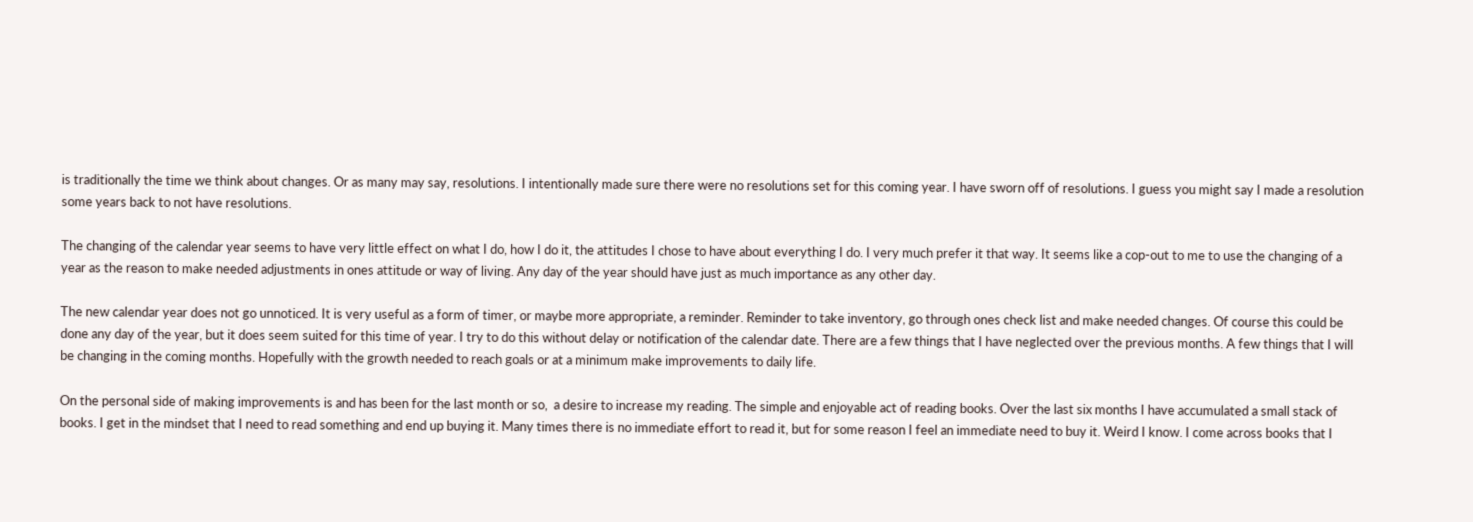is traditionally the time we think about changes. Or as many may say, resolutions. I intentionally made sure there were no resolutions set for this coming year. I have sworn off of resolutions. I guess you might say I made a resolution some years back to not have resolutions.

The changing of the calendar year seems to have very little effect on what I do, how I do it, the attitudes I chose to have about everything I do. I very much prefer it that way. It seems like a cop-out to me to use the changing of a year as the reason to make needed adjustments in ones attitude or way of living. Any day of the year should have just as much importance as any other day.

The new calendar year does not go unnoticed. It is very useful as a form of timer, or maybe more appropriate, a reminder. Reminder to take inventory, go through ones check list and make needed changes. Of course this could be done any day of the year, but it does seem suited for this time of year. I try to do this without delay or notification of the calendar date. There are a few things that I have neglected over the previous months. A few things that I will be changing in the coming months. Hopefully with the growth needed to reach goals or at a minimum make improvements to daily life.

On the personal side of making improvements is and has been for the last month or so,  a desire to increase my reading. The simple and enjoyable act of reading books. Over the last six months I have accumulated a small stack of books. I get in the mindset that I need to read something and end up buying it. Many times there is no immediate effort to read it, but for some reason I feel an immediate need to buy it. Weird I know. I come across books that I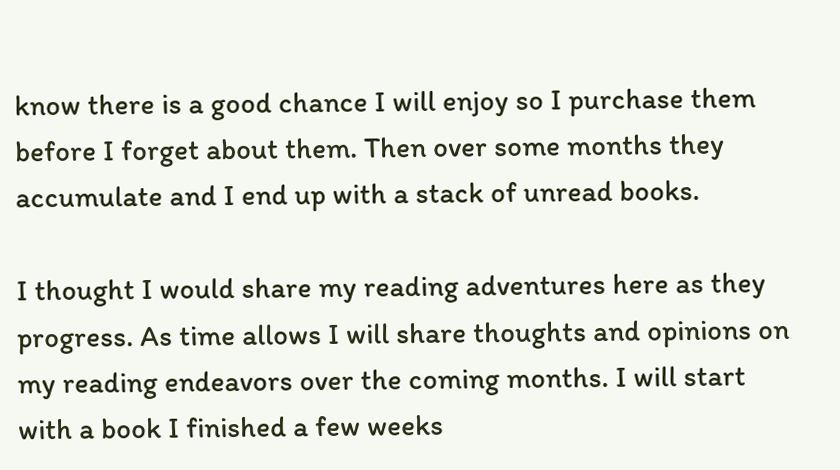know there is a good chance I will enjoy so I purchase them before I forget about them. Then over some months they accumulate and I end up with a stack of unread books.

I thought I would share my reading adventures here as they progress. As time allows I will share thoughts and opinions on my reading endeavors over the coming months. I will start with a book I finished a few weeks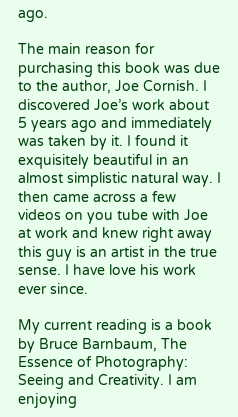ago.

The main reason for purchasing this book was due to the author, Joe Cornish. I discovered Joe’s work about 5 years ago and immediately was taken by it. I found it exquisitely beautiful in an almost simplistic natural way. I then came across a few videos on you tube with Joe at work and knew right away this guy is an artist in the true sense. I have love his work ever since.

My current reading is a book by Bruce Barnbaum, The Essence of Photography: Seeing and Creativity. I am enjoying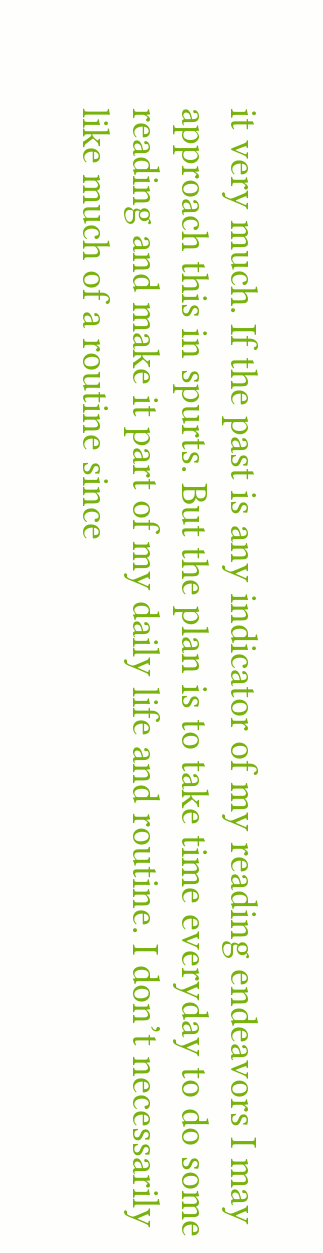it very much. If the past is any indicator of my reading endeavors I may approach this in spurts. But the plan is to take time everyday to do some reading and make it part of my daily life and routine. I don’t necessarily like much of a routine since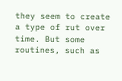they seem to create a type of rut over time. But some routines, such as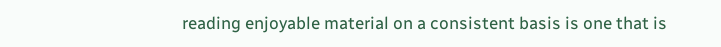reading enjoyable material on a consistent basis is one that is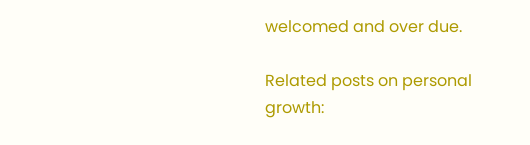welcomed and over due.

Related posts on personal growth: